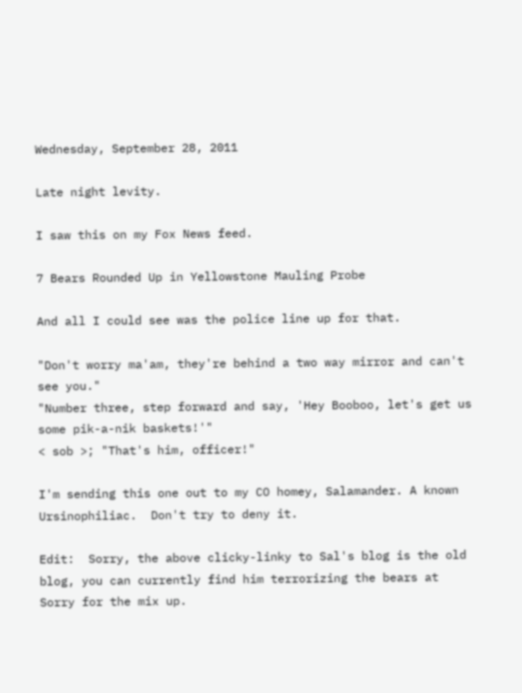Wednesday, September 28, 2011

Late night levity.

I saw this on my Fox News feed.

7 Bears Rounded Up in Yellowstone Mauling Probe

And all I could see was the police line up for that.

"Don't worry ma'am, they're behind a two way mirror and can't see you."
"Number three, step forward and say, 'Hey Booboo, let's get us some pik-a-nik baskets!'"
< sob >; "That's him, officer!"

I'm sending this one out to my CO homey, Salamander. A known Ursinophiliac.  Don't try to deny it.

Edit:  Sorry, the above clicky-linky to Sal's blog is the old blog, you can currently find him terrorizing the bears at  Sorry for the mix up.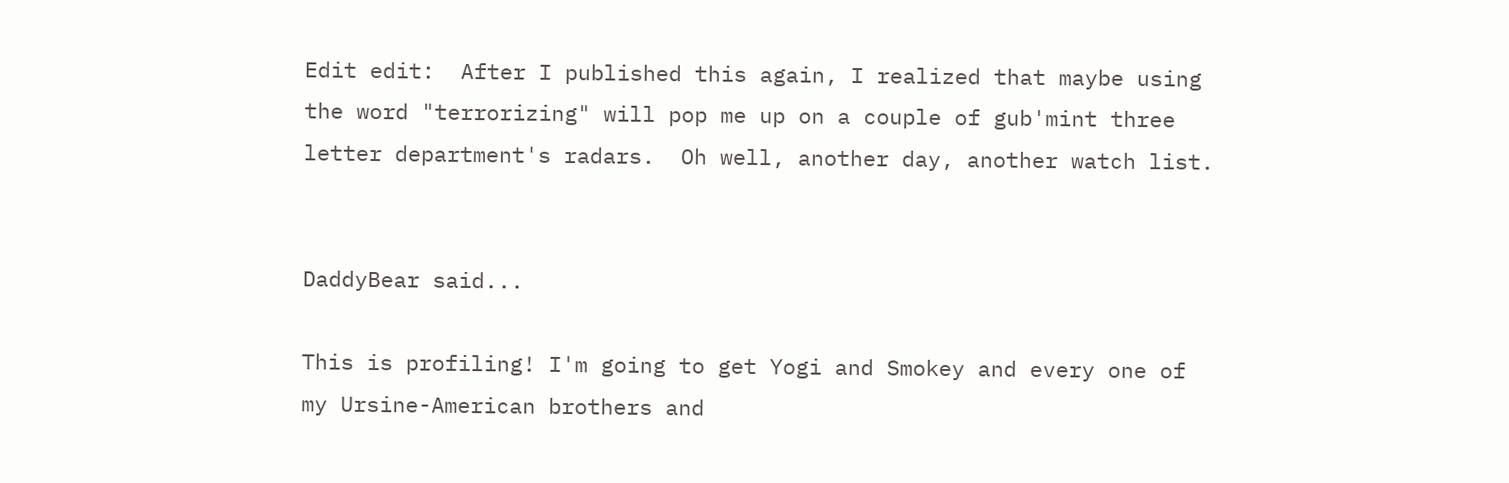Edit edit:  After I published this again, I realized that maybe using the word "terrorizing" will pop me up on a couple of gub'mint three letter department's radars.  Oh well, another day, another watch list.


DaddyBear said...

This is profiling! I'm going to get Yogi and Smokey and every one of my Ursine-American brothers and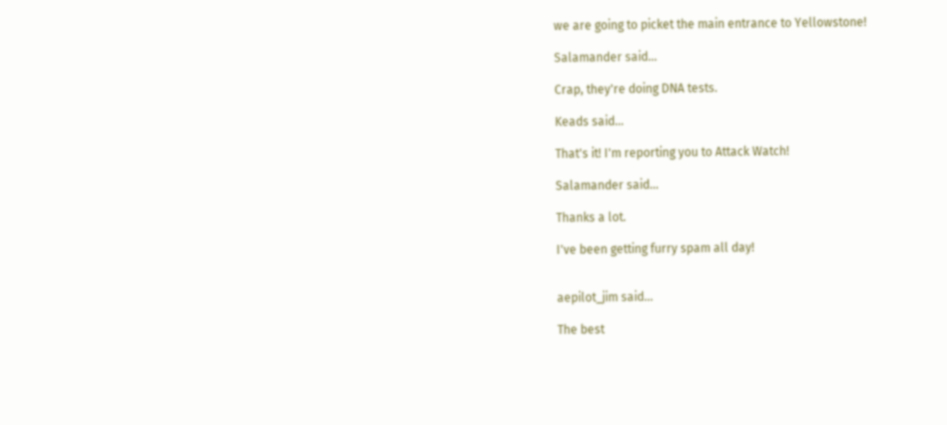we are going to picket the main entrance to Yellowstone!

Salamander said...

Crap, they're doing DNA tests.

Keads said...

That's it! I'm reporting you to Attack Watch!

Salamander said...

Thanks a lot.

I've been getting furry spam all day!


aepilot_jim said...

The best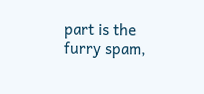part is the furry spam,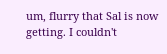um, flurry that Sal is now getting. I couldn't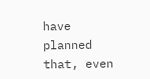have planned that, even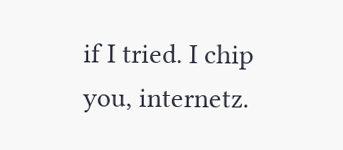if I tried. I chip you, internetz.